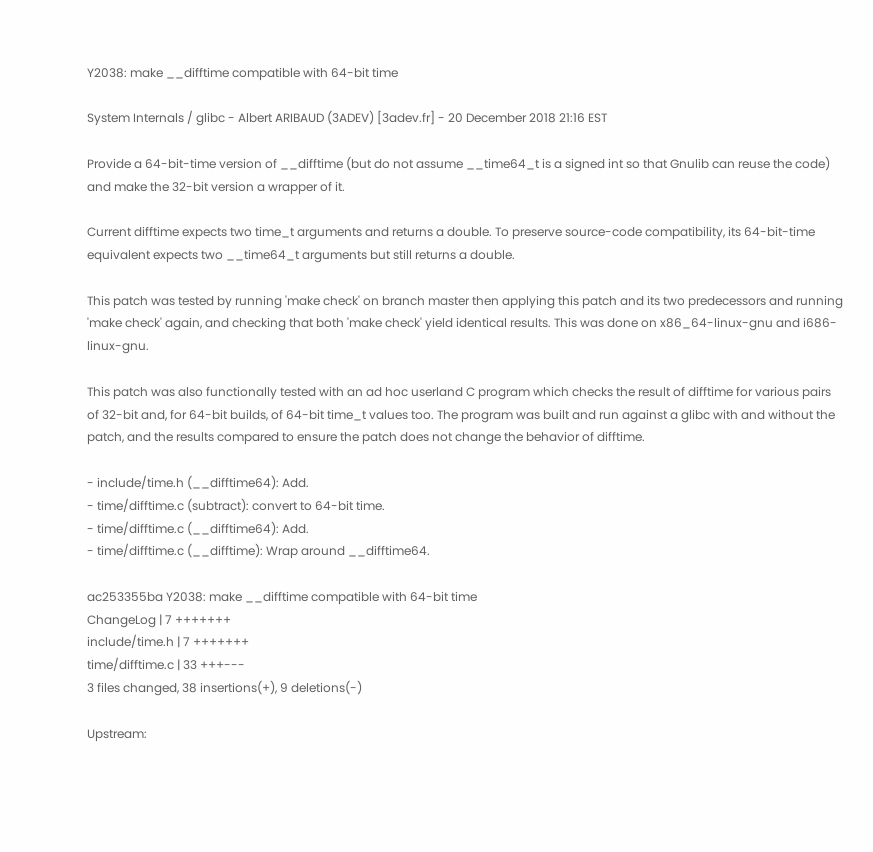Y2038: make __difftime compatible with 64-bit time

System Internals / glibc - Albert ARIBAUD (3ADEV) [3adev.fr] - 20 December 2018 21:16 EST

Provide a 64-bit-time version of __difftime (but do not assume __time64_t is a signed int so that Gnulib can reuse the code) and make the 32-bit version a wrapper of it.

Current difftime expects two time_t arguments and returns a double. To preserve source-code compatibility, its 64-bit-time equivalent expects two __time64_t arguments but still returns a double.

This patch was tested by running 'make check' on branch master then applying this patch and its two predecessors and running 'make check' again, and checking that both 'make check' yield identical results. This was done on x86_64-linux-gnu and i686-linux-gnu.

This patch was also functionally tested with an ad hoc userland C program which checks the result of difftime for various pairs of 32-bit and, for 64-bit builds, of 64-bit time_t values too. The program was built and run against a glibc with and without the patch, and the results compared to ensure the patch does not change the behavior of difftime.

- include/time.h (__difftime64): Add.
- time/difftime.c (subtract): convert to 64-bit time.
- time/difftime.c (__difftime64): Add.
- time/difftime.c (__difftime): Wrap around __difftime64.

ac253355ba Y2038: make __difftime compatible with 64-bit time
ChangeLog | 7 +++++++
include/time.h | 7 +++++++
time/difftime.c | 33 +++---
3 files changed, 38 insertions(+), 9 deletions(-)

Upstream: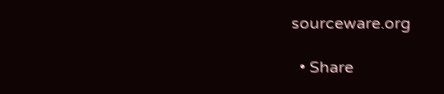sourceware.org

  • Share